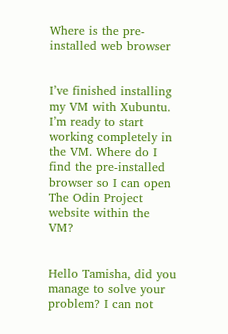Where is the pre-installed web browser


I’ve finished installing my VM with Xubuntu. I’m ready to start working completely in the VM. Where do I find the pre-installed browser so I can open The Odin Project website within the VM?


Hello Tamisha, did you manage to solve your problem? I can not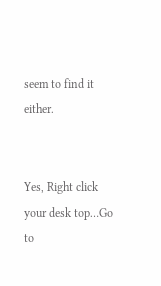seem to find it either.


Yes, Right click your desk top…Go to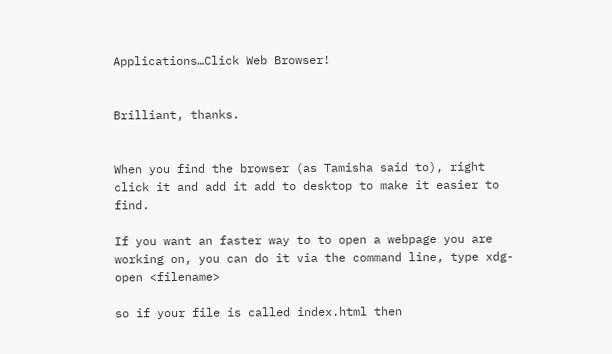Applications…Click Web Browser!


Brilliant, thanks.


When you find the browser (as Tamisha said to), right click it and add it add to desktop to make it easier to find.

If you want an faster way to to open a webpage you are working on, you can do it via the command line, type xdg-open <filename>

so if your file is called index.html then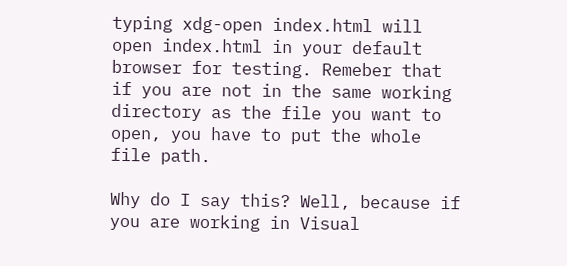typing xdg-open index.html will open index.html in your default browser for testing. Remeber that if you are not in the same working directory as the file you want to open, you have to put the whole file path.

Why do I say this? Well, because if you are working in Visual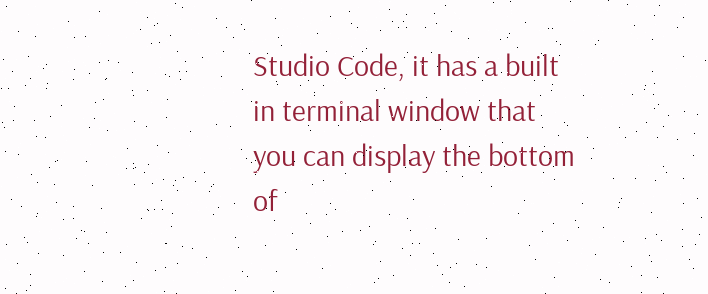Studio Code, it has a built in terminal window that you can display the bottom of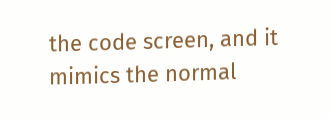the code screen, and it mimics the normal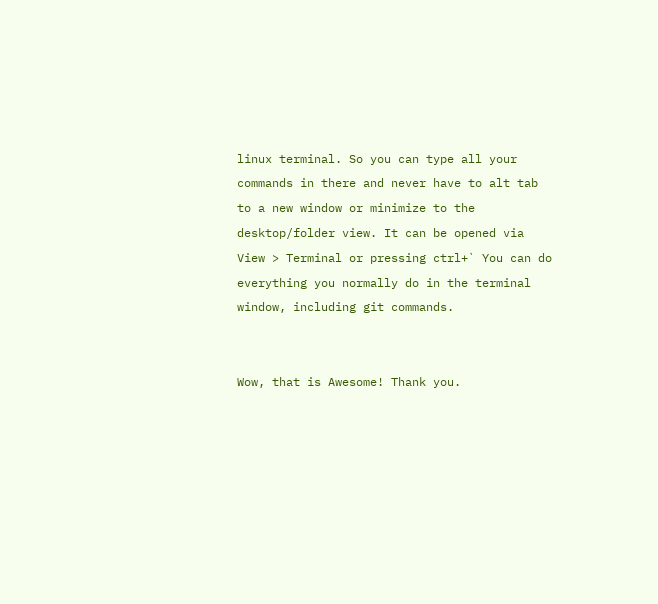linux terminal. So you can type all your commands in there and never have to alt tab to a new window or minimize to the desktop/folder view. It can be opened via View > Terminal or pressing ctrl+` You can do everything you normally do in the terminal window, including git commands.


Wow, that is Awesome! Thank you.